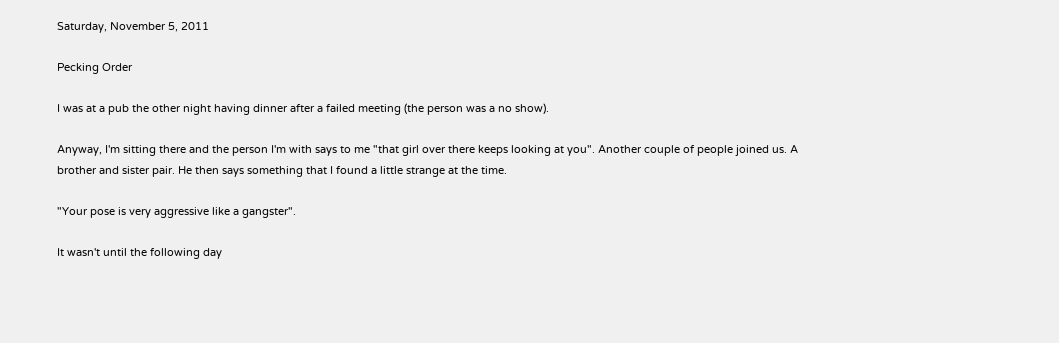Saturday, November 5, 2011

Pecking Order

I was at a pub the other night having dinner after a failed meeting (the person was a no show).

Anyway, I'm sitting there and the person I'm with says to me "that girl over there keeps looking at you". Another couple of people joined us. A brother and sister pair. He then says something that I found a little strange at the time.

"Your pose is very aggressive like a gangster".

It wasn't until the following day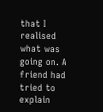that I realised what was going on. A friend had tried to explain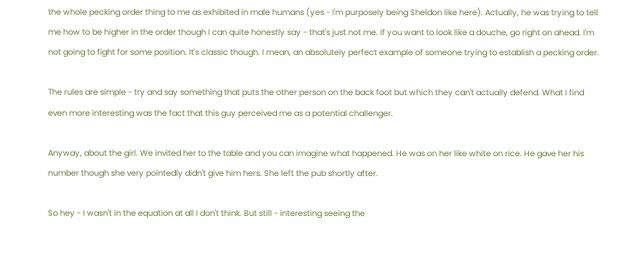the whole pecking order thing to me as exhibited in male humans (yes - I'm purposely being Sheldon like here). Actually, he was trying to tell me how to be higher in the order though I can quite honestly say - that's just not me. If you want to look like a douche, go right on ahead. I'm not going to fight for some position. It's classic though. I mean, an absolutely perfect example of someone trying to establish a pecking order.

The rules are simple - try and say something that puts the other person on the back foot but which they can't actually defend. What I find even more interesting was the fact that this guy perceived me as a potential challenger.

Anyway, about the girl. We invited her to the table and you can imagine what happened. He was on her like white on rice. He gave her his number though she very pointedly didn't give him hers. She left the pub shortly after.

So hey - I wasn't in the equation at all I don't think. But still - interesting seeing the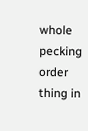whole pecking order thing in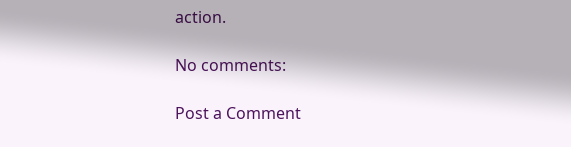action.

No comments:

Post a Comment